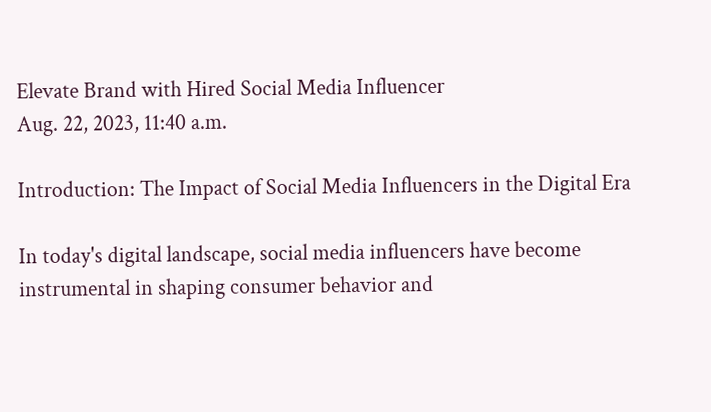Elevate Brand with Hired Social Media Influencer
Aug. 22, 2023, 11:40 a.m.

Introduction: The Impact of Social Media Influencers in the Digital Era

In today's digital landscape, social media influencers have become instrumental in shaping consumer behavior and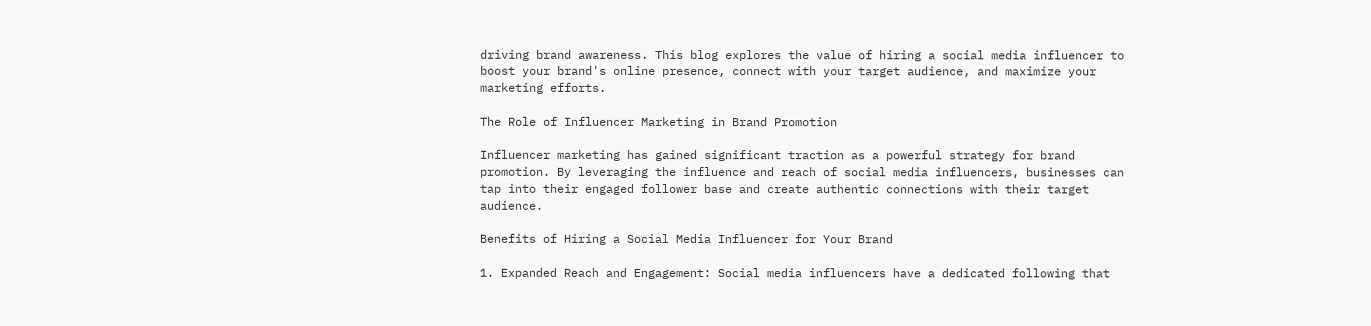driving brand awareness. This blog explores the value of hiring a social media influencer to boost your brand's online presence, connect with your target audience, and maximize your marketing efforts.

The Role of Influencer Marketing in Brand Promotion

Influencer marketing has gained significant traction as a powerful strategy for brand promotion. By leveraging the influence and reach of social media influencers, businesses can tap into their engaged follower base and create authentic connections with their target audience.

Benefits of Hiring a Social Media Influencer for Your Brand

1. Expanded Reach and Engagement: Social media influencers have a dedicated following that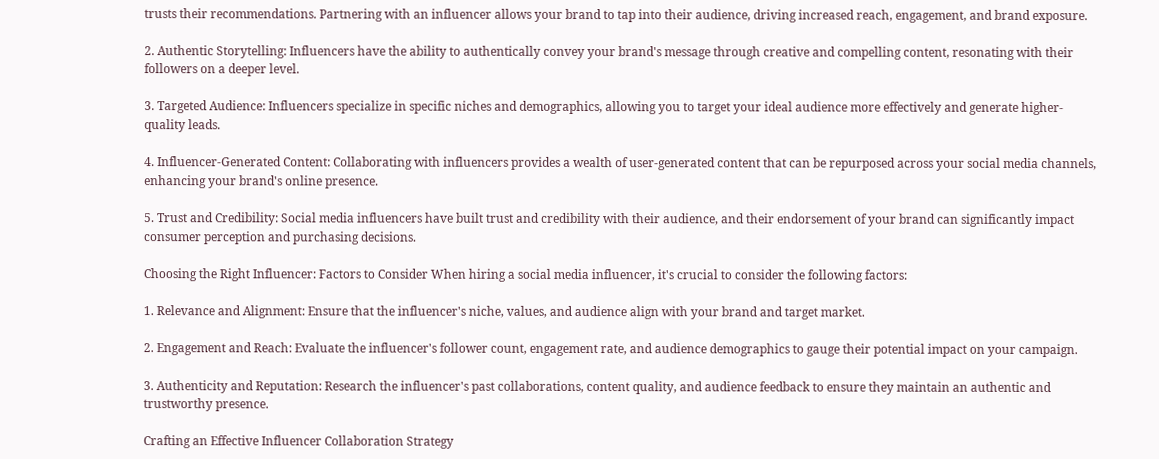trusts their recommendations. Partnering with an influencer allows your brand to tap into their audience, driving increased reach, engagement, and brand exposure.

2. Authentic Storytelling: Influencers have the ability to authentically convey your brand's message through creative and compelling content, resonating with their followers on a deeper level.

3. Targeted Audience: Influencers specialize in specific niches and demographics, allowing you to target your ideal audience more effectively and generate higher-quality leads.

4. Influencer-Generated Content: Collaborating with influencers provides a wealth of user-generated content that can be repurposed across your social media channels, enhancing your brand's online presence.

5. Trust and Credibility: Social media influencers have built trust and credibility with their audience, and their endorsement of your brand can significantly impact consumer perception and purchasing decisions.

Choosing the Right Influencer: Factors to Consider When hiring a social media influencer, it's crucial to consider the following factors:

1. Relevance and Alignment: Ensure that the influencer's niche, values, and audience align with your brand and target market.

2. Engagement and Reach: Evaluate the influencer's follower count, engagement rate, and audience demographics to gauge their potential impact on your campaign.

3. Authenticity and Reputation: Research the influencer's past collaborations, content quality, and audience feedback to ensure they maintain an authentic and trustworthy presence.

Crafting an Effective Influencer Collaboration Strategy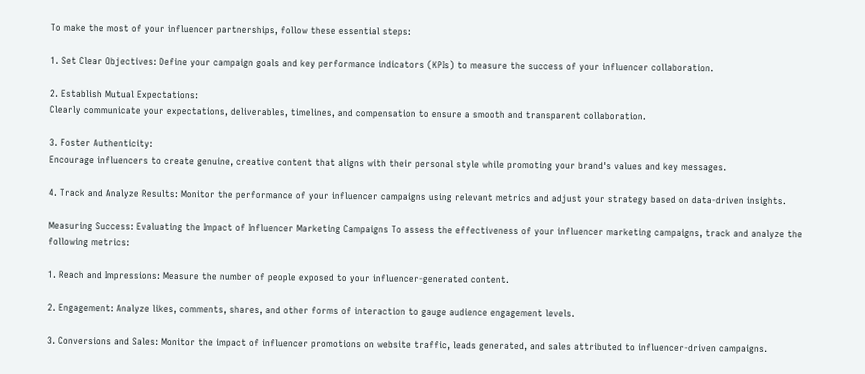To make the most of your influencer partnerships, follow these essential steps:

1. Set Clear Objectives: Define your campaign goals and key performance indicators (KPIs) to measure the success of your influencer collaboration.

2. Establish Mutual Expectations:
Clearly communicate your expectations, deliverables, timelines, and compensation to ensure a smooth and transparent collaboration.

3. Foster Authenticity:
Encourage influencers to create genuine, creative content that aligns with their personal style while promoting your brand's values and key messages.

4. Track and Analyze Results: Monitor the performance of your influencer campaigns using relevant metrics and adjust your strategy based on data-driven insights.

Measuring Success: Evaluating the Impact of Influencer Marketing Campaigns To assess the effectiveness of your influencer marketing campaigns, track and analyze the following metrics:

1. Reach and Impressions: Measure the number of people exposed to your influencer-generated content.

2. Engagement: Analyze likes, comments, shares, and other forms of interaction to gauge audience engagement levels.

3. Conversions and Sales: Monitor the impact of influencer promotions on website traffic, leads generated, and sales attributed to influencer-driven campaigns.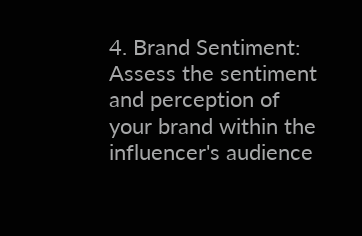4. Brand Sentiment: Assess the sentiment and perception of your brand within the influencer's audience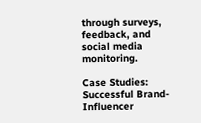through surveys, feedback, and social media monitoring.

Case Studies: Successful Brand-Influencer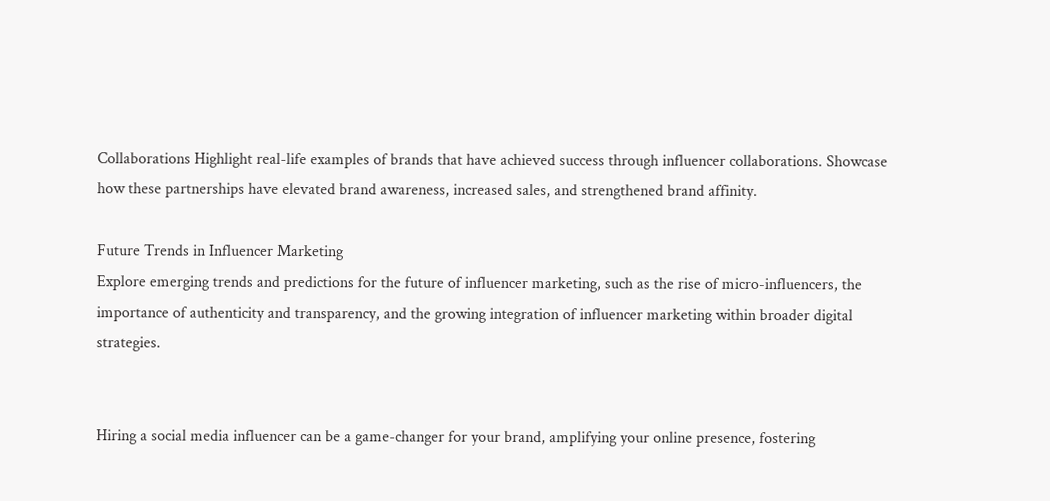Collaborations Highlight real-life examples of brands that have achieved success through influencer collaborations. Showcase how these partnerships have elevated brand awareness, increased sales, and strengthened brand affinity.

Future Trends in Influencer Marketing
Explore emerging trends and predictions for the future of influencer marketing, such as the rise of micro-influencers, the importance of authenticity and transparency, and the growing integration of influencer marketing within broader digital strategies.


Hiring a social media influencer can be a game-changer for your brand, amplifying your online presence, fostering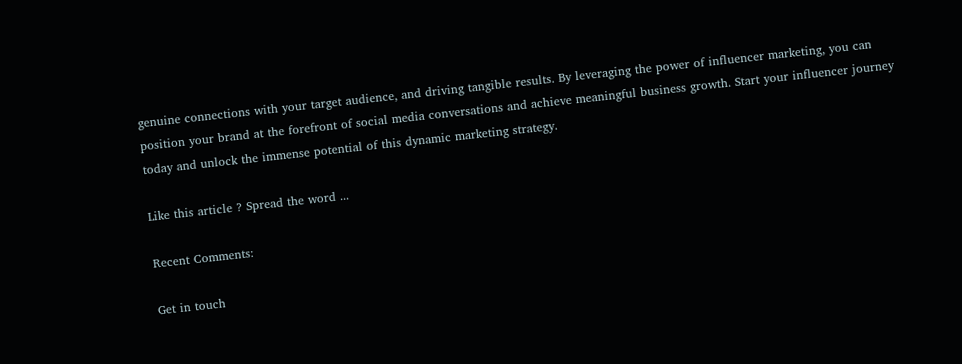genuine connections with your target audience, and driving tangible results. By leveraging the power of influencer marketing, you can position your brand at the forefront of social media conversations and achieve meaningful business growth. Start your influencer journey today and unlock the immense potential of this dynamic marketing strategy.

Like this article ? Spread the word ...

Recent Comments:

Get in touch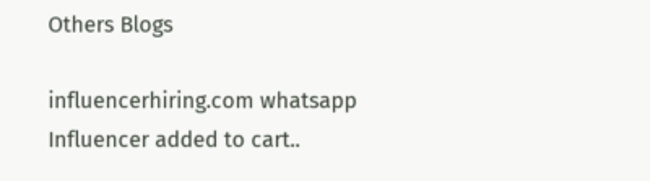Others Blogs

influencerhiring.com whatsapp
Influencer added to cart..